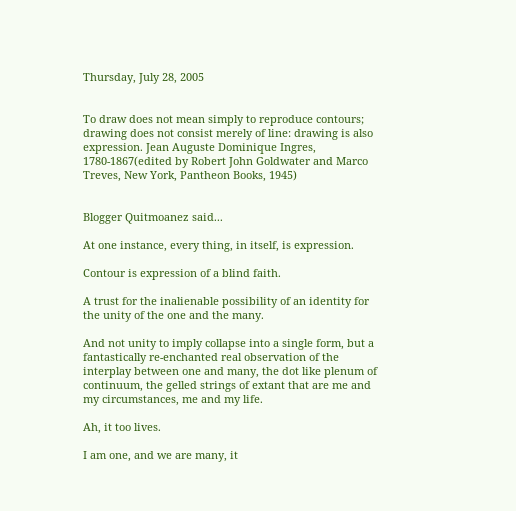Thursday, July 28, 2005


To draw does not mean simply to reproduce contours; drawing does not consist merely of line: drawing is also expression. Jean Auguste Dominique Ingres, 1780-1867(edited by Robert John Goldwater and Marco Treves, New York, Pantheon Books, 1945)


Blogger Quitmoanez said...

At one instance, every thing, in itself, is expression.

Contour is expression of a blind faith.

A trust for the inalienable possibility of an identity for the unity of the one and the many.

And not unity to imply collapse into a single form, but a fantastically re-enchanted real observation of the interplay between one and many, the dot like plenum of continuum, the gelled strings of extant that are me and my circumstances, me and my life.

Ah, it too lives.

I am one, and we are many, it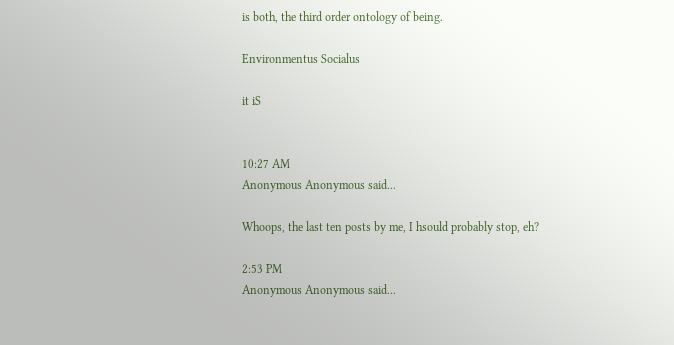is both, the third order ontology of being.

Environmentus Socialus

it iS


10:27 AM
Anonymous Anonymous said...

Whoops, the last ten posts by me, I hsould probably stop, eh?

2:53 PM
Anonymous Anonymous said...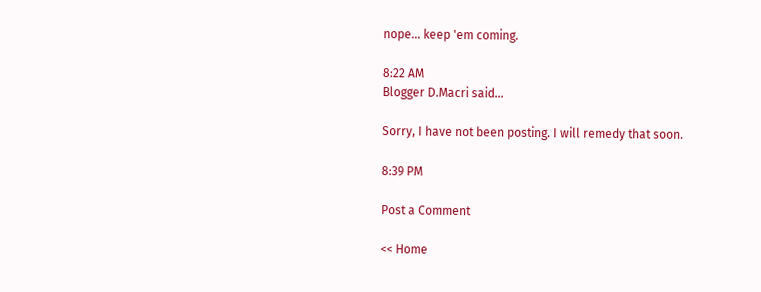nope... keep 'em coming.

8:22 AM
Blogger D.Macri said...

Sorry, I have not been posting. I will remedy that soon.

8:39 PM

Post a Comment

<< Home